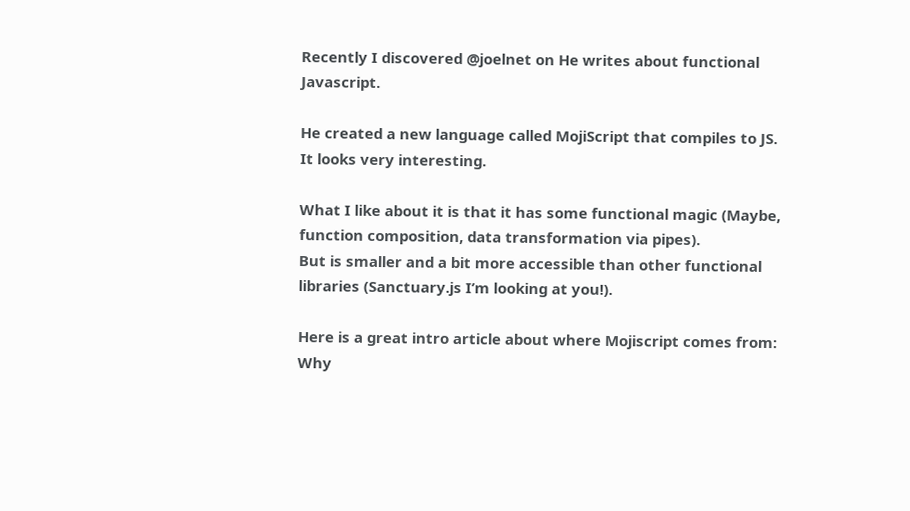Recently I discovered @joelnet on He writes about functional Javascript.

He created a new language called MojiScript that compiles to JS. It looks very interesting.

What I like about it is that it has some functional magic (Maybe, function composition, data transformation via pipes).
But is smaller and a bit more accessible than other functional libraries (Sanctuary.js I’m looking at you!).

Here is a great intro article about where Mojiscript comes from: Why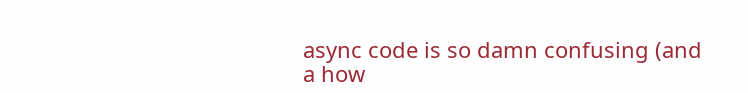async code is so damn confusing (and a how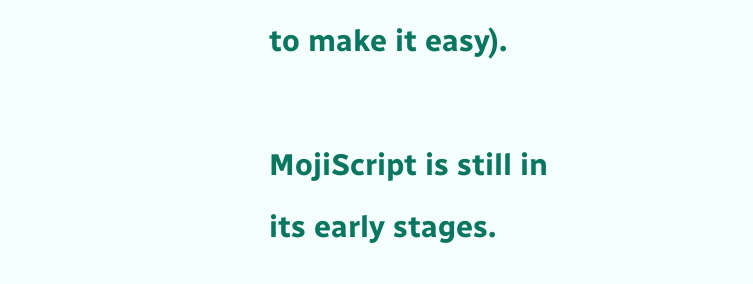to make it easy).

MojiScript is still in its early stages.